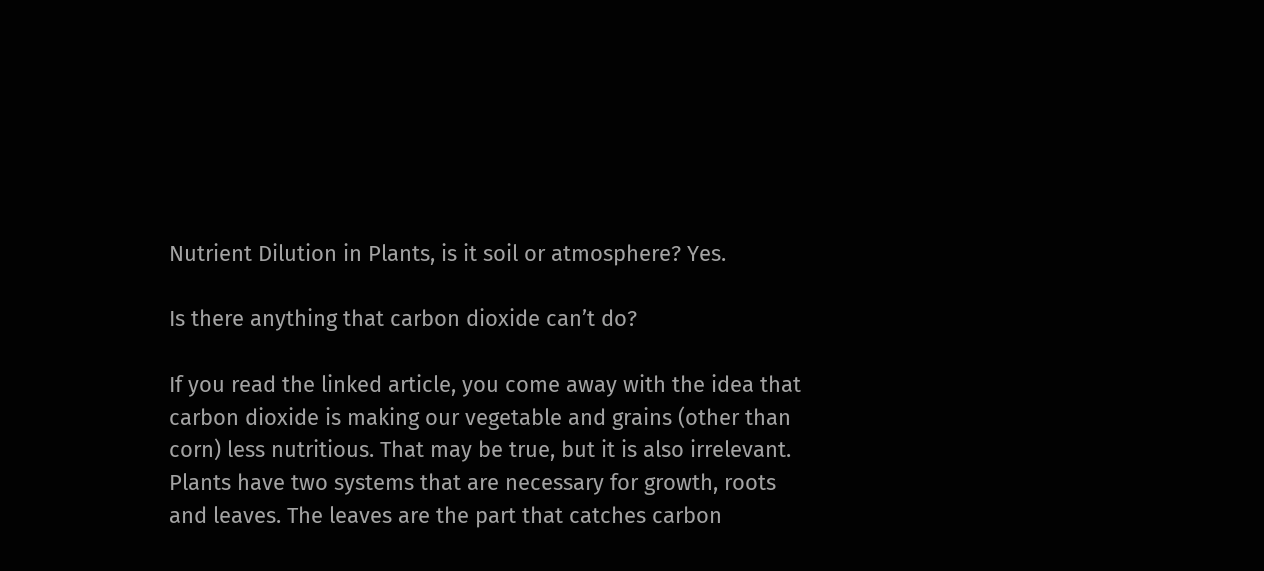Nutrient Dilution in Plants, is it soil or atmosphere? Yes.

Is there anything that carbon dioxide can’t do?

If you read the linked article, you come away with the idea that carbon dioxide is making our vegetable and grains (other than corn) less nutritious. That may be true, but it is also irrelevant. Plants have two systems that are necessary for growth, roots and leaves. The leaves are the part that catches carbon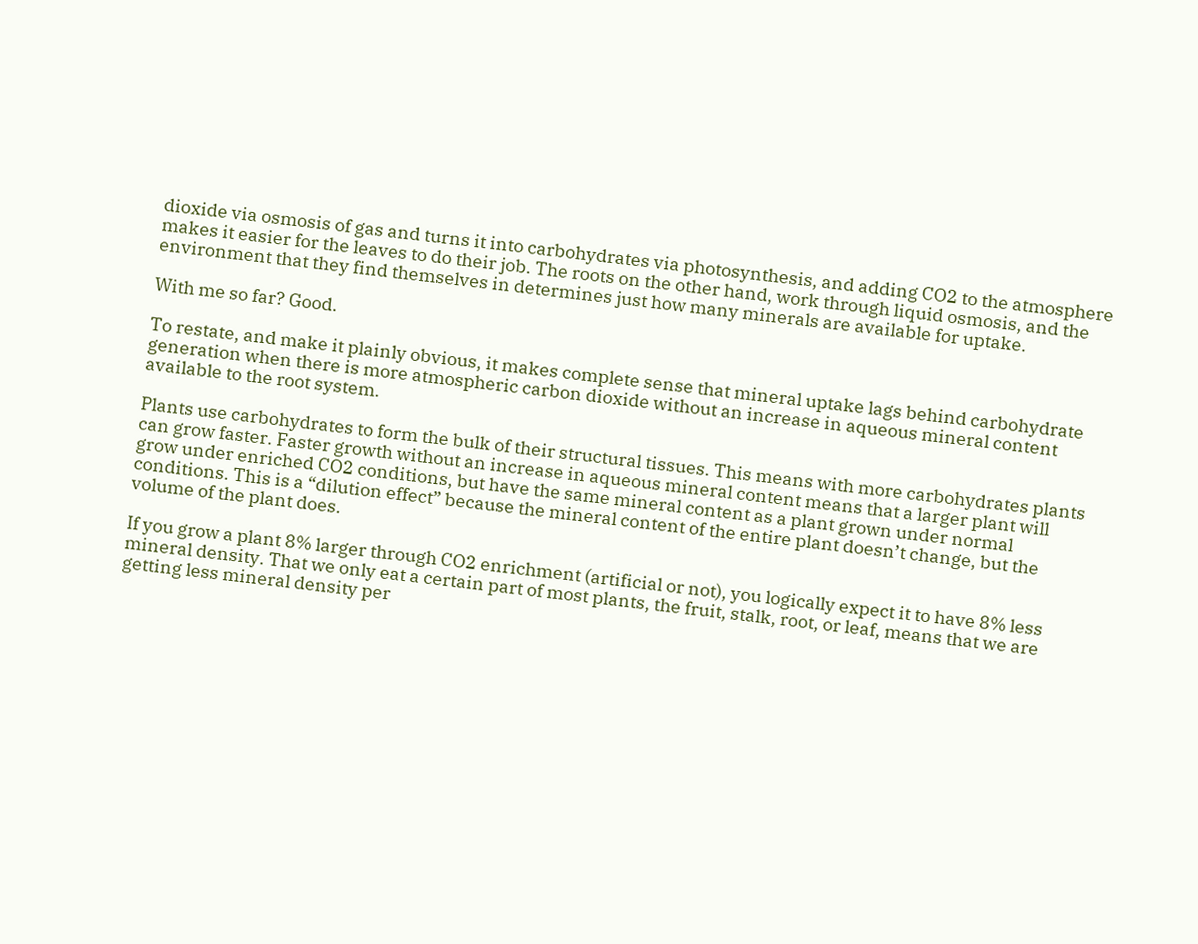dioxide via osmosis of gas and turns it into carbohydrates via photosynthesis, and adding CO2 to the atmosphere makes it easier for the leaves to do their job. The roots on the other hand, work through liquid osmosis, and the environment that they find themselves in determines just how many minerals are available for uptake.

With me so far? Good.

To restate, and make it plainly obvious, it makes complete sense that mineral uptake lags behind carbohydrate generation when there is more atmospheric carbon dioxide without an increase in aqueous mineral content available to the root system.

Plants use carbohydrates to form the bulk of their structural tissues. This means with more carbohydrates plants can grow faster. Faster growth without an increase in aqueous mineral content means that a larger plant will grow under enriched CO2 conditions, but have the same mineral content as a plant grown under normal conditions. This is a “dilution effect” because the mineral content of the entire plant doesn’t change, but the volume of the plant does.

If you grow a plant 8% larger through CO2 enrichment (artificial or not), you logically expect it to have 8% less mineral density. That we only eat a certain part of most plants, the fruit, stalk, root, or leaf, means that we are getting less mineral density per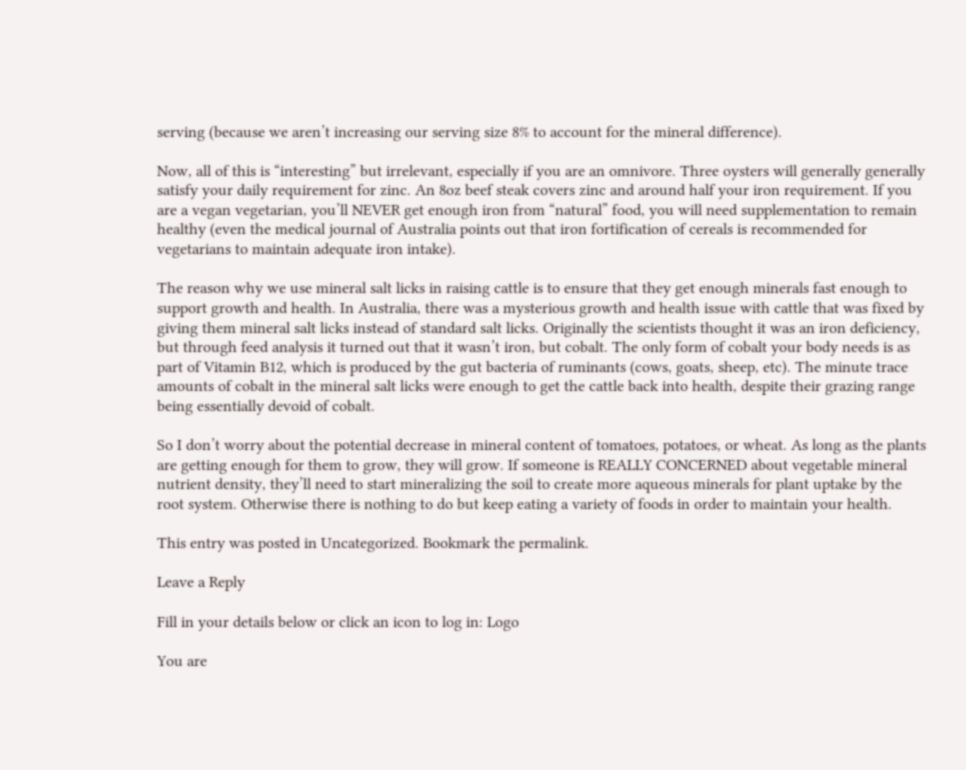serving (because we aren’t increasing our serving size 8% to account for the mineral difference).

Now, all of this is “interesting” but irrelevant, especially if you are an omnivore. Three oysters will generally generally satisfy your daily requirement for zinc. An 8oz beef steak covers zinc and around half your iron requirement. If you are a vegan vegetarian, you’ll NEVER get enough iron from “natural” food, you will need supplementation to remain healthy (even the medical journal of Australia points out that iron fortification of cereals is recommended for vegetarians to maintain adequate iron intake).

The reason why we use mineral salt licks in raising cattle is to ensure that they get enough minerals fast enough to support growth and health. In Australia, there was a mysterious growth and health issue with cattle that was fixed by giving them mineral salt licks instead of standard salt licks. Originally the scientists thought it was an iron deficiency, but through feed analysis it turned out that it wasn’t iron, but cobalt. The only form of cobalt your body needs is as part of Vitamin B12, which is produced by the gut bacteria of ruminants (cows, goats, sheep, etc). The minute trace amounts of cobalt in the mineral salt licks were enough to get the cattle back into health, despite their grazing range being essentially devoid of cobalt.

So I don’t worry about the potential decrease in mineral content of tomatoes, potatoes, or wheat. As long as the plants are getting enough for them to grow, they will grow. If someone is REALLY CONCERNED about vegetable mineral nutrient density, they’ll need to start mineralizing the soil to create more aqueous minerals for plant uptake by the root system. Otherwise there is nothing to do but keep eating a variety of foods in order to maintain your health.

This entry was posted in Uncategorized. Bookmark the permalink.

Leave a Reply

Fill in your details below or click an icon to log in: Logo

You are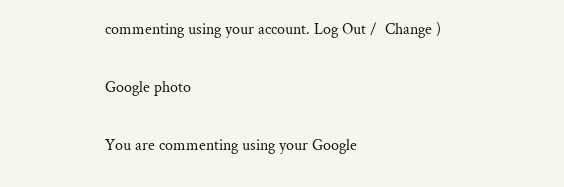commenting using your account. Log Out /  Change )

Google photo

You are commenting using your Google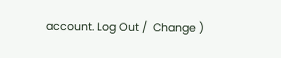account. Log Out /  Change )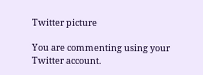Twitter picture

You are commenting using your Twitter account.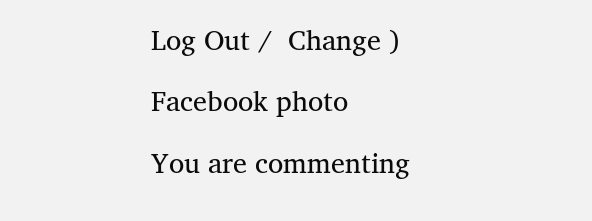Log Out /  Change )

Facebook photo

You are commenting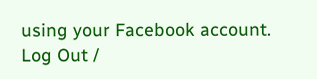using your Facebook account. Log Out /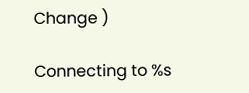Change )

Connecting to %s